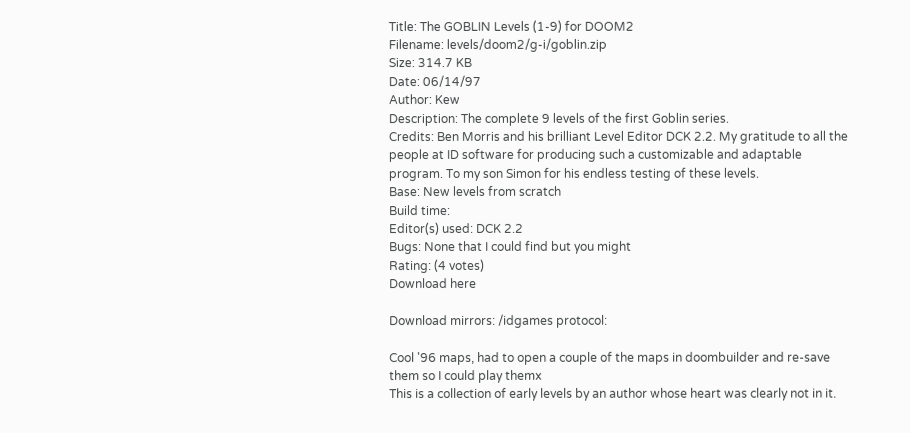Title: The GOBLIN Levels (1-9) for DOOM2
Filename: levels/doom2/g-i/goblin.zip
Size: 314.7 KB
Date: 06/14/97
Author: Kew
Description: The complete 9 levels of the first Goblin series.
Credits: Ben Morris and his brilliant Level Editor DCK 2.2. My gratitude to all the people at ID software for producing such a customizable and adaptable program. To my son Simon for his endless testing of these levels.
Base: New levels from scratch
Build time:
Editor(s) used: DCK 2.2
Bugs: None that I could find but you might
Rating: (4 votes)
Download here

Download mirrors: /idgames protocol:

Cool '96 maps, had to open a couple of the maps in doombuilder and re-save them so I could play themx
This is a collection of early levels by an author whose heart was clearly not in it.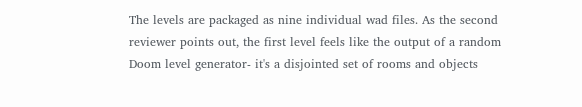The levels are packaged as nine individual wad files. As the second reviewer points out, the first level feels like the output of a random Doom level generator- it's a disjointed set of rooms and objects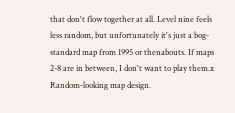that don't flow together at all. Level nine feels less random, but unfortunately it's just a bog-standard map from 1995 or thenabouts. If maps 2-8 are in between, I don't want to play them.x
Random-looking map design.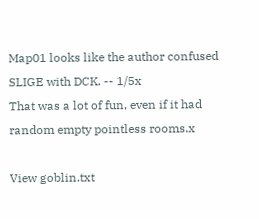Map01 looks like the author confused SLIGE with DCK. -- 1/5x
That was a lot of fun, even if it had random empty pointless rooms.x

View goblin.txt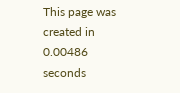This page was created in 0.00486 seconds